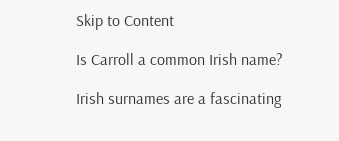Skip to Content

Is Carroll a common Irish name?

Irish surnames are a fascinating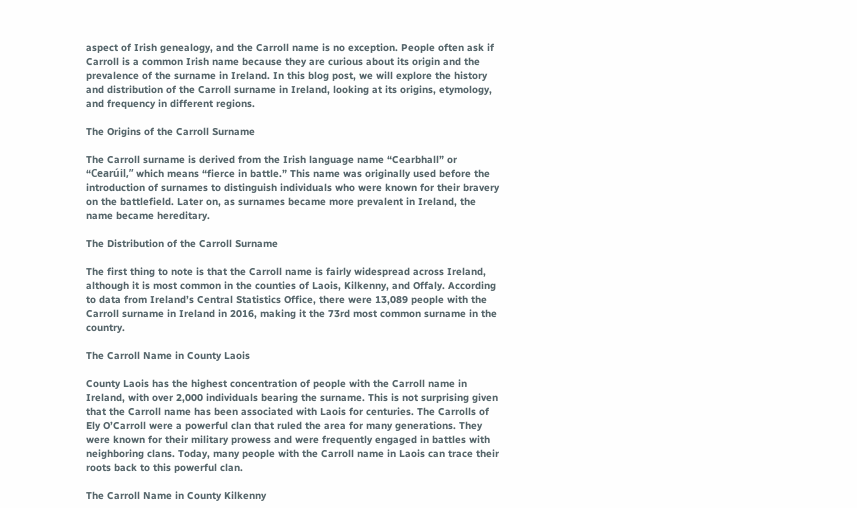aspect of Irish genealogy, and the Carroll name is no exception. People often ask if Carroll is a common Irish name because they are curious about its origin and the prevalence of the surname in Ireland. In this blog post, we will explore the history and distribution of the Carroll surname in Ireland, looking at its origins, etymology, and frequency in different regions.

The Origins of the Carroll Surname

The Carroll surname is derived from the Irish language name “Cearbhall” or “Cearúil,” which means “fierce in battle.” This name was originally used before the introduction of surnames to distinguish individuals who were known for their bravery on the battlefield. Later on, as surnames became more prevalent in Ireland, the name became hereditary.

The Distribution of the Carroll Surname

The first thing to note is that the Carroll name is fairly widespread across Ireland, although it is most common in the counties of Laois, Kilkenny, and Offaly. According to data from Ireland’s Central Statistics Office, there were 13,089 people with the Carroll surname in Ireland in 2016, making it the 73rd most common surname in the country.

The Carroll Name in County Laois

County Laois has the highest concentration of people with the Carroll name in Ireland, with over 2,000 individuals bearing the surname. This is not surprising given that the Carroll name has been associated with Laois for centuries. The Carrolls of Ely O’Carroll were a powerful clan that ruled the area for many generations. They were known for their military prowess and were frequently engaged in battles with neighboring clans. Today, many people with the Carroll name in Laois can trace their roots back to this powerful clan.

The Carroll Name in County Kilkenny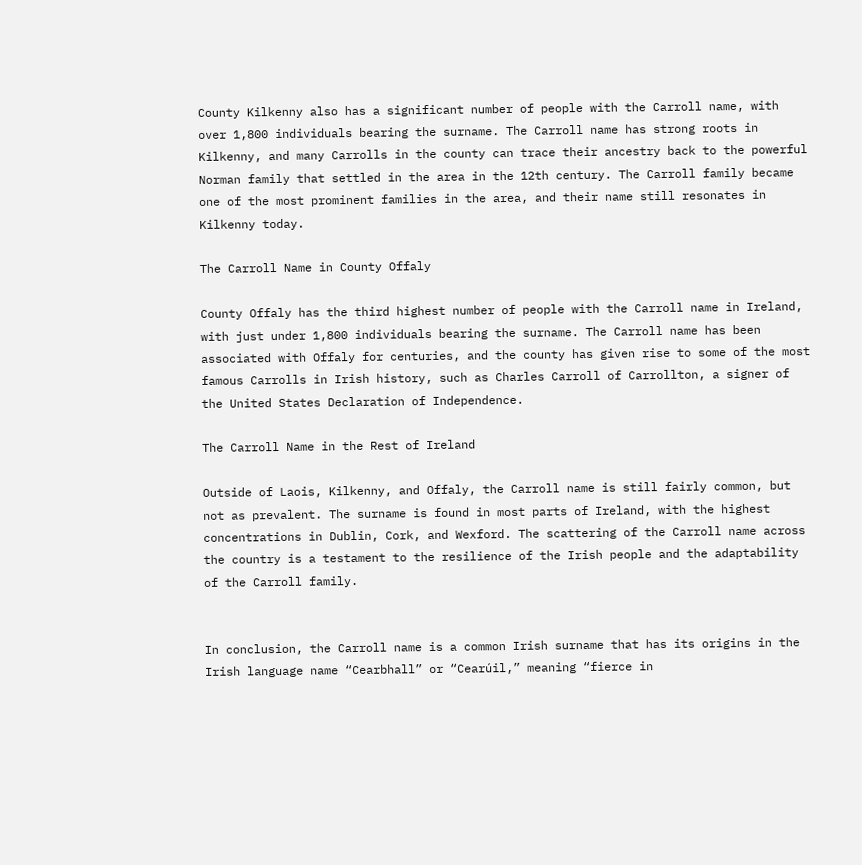County Kilkenny also has a significant number of people with the Carroll name, with over 1,800 individuals bearing the surname. The Carroll name has strong roots in Kilkenny, and many Carrolls in the county can trace their ancestry back to the powerful Norman family that settled in the area in the 12th century. The Carroll family became one of the most prominent families in the area, and their name still resonates in Kilkenny today.

The Carroll Name in County Offaly

County Offaly has the third highest number of people with the Carroll name in Ireland, with just under 1,800 individuals bearing the surname. The Carroll name has been associated with Offaly for centuries, and the county has given rise to some of the most famous Carrolls in Irish history, such as Charles Carroll of Carrollton, a signer of the United States Declaration of Independence.

The Carroll Name in the Rest of Ireland

Outside of Laois, Kilkenny, and Offaly, the Carroll name is still fairly common, but not as prevalent. The surname is found in most parts of Ireland, with the highest concentrations in Dublin, Cork, and Wexford. The scattering of the Carroll name across the country is a testament to the resilience of the Irish people and the adaptability of the Carroll family.


In conclusion, the Carroll name is a common Irish surname that has its origins in the Irish language name “Cearbhall” or “Cearúil,” meaning “fierce in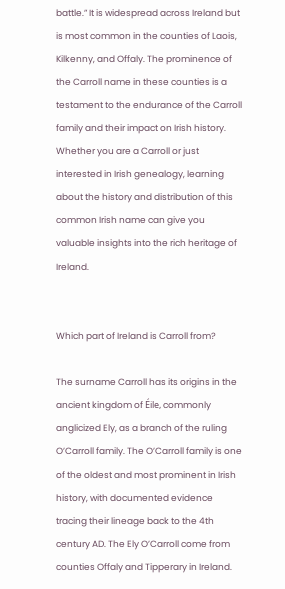battle.” It is widespread across Ireland but is most common in the counties of Laois, Kilkenny, and Offaly. The prominence of the Carroll name in these counties is a testament to the endurance of the Carroll family and their impact on Irish history. Whether you are a Carroll or just interested in Irish genealogy, learning about the history and distribution of this common Irish name can give you valuable insights into the rich heritage of Ireland.


Which part of Ireland is Carroll from?

The surname Carroll has its origins in the ancient kingdom of Éile, commonly anglicized Ely, as a branch of the ruling O’Carroll family. The O’Carroll family is one of the oldest and most prominent in Irish history, with documented evidence tracing their lineage back to the 4th century AD. The Ely O’Carroll come from counties Offaly and Tipperary in Ireland.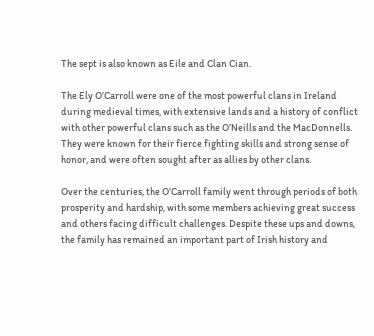The sept is also known as Eile and Clan Cian.

The Ely O’Carroll were one of the most powerful clans in Ireland during medieval times, with extensive lands and a history of conflict with other powerful clans such as the O’Neills and the MacDonnells. They were known for their fierce fighting skills and strong sense of honor, and were often sought after as allies by other clans.

Over the centuries, the O’Carroll family went through periods of both prosperity and hardship, with some members achieving great success and others facing difficult challenges. Despite these ups and downs, the family has remained an important part of Irish history and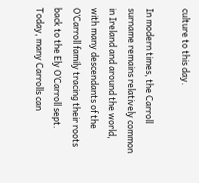culture to this day.

In modern times, the Carroll surname remains relatively common in Ireland and around the world, with many descendants of the O’Carroll family tracing their roots back to the Ely O’Carroll sept. Today, many Carrolls can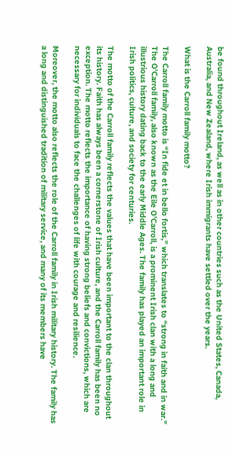be found throughout Ireland, as well as in other countries such as the United States, Canada, Australia, and New Zealand, where Irish immigrants have settled over the years.

What is the Carroll family motto?

The Carroll family motto is “In fide et in bello fortis,” which translates to “strong in faith and in war.” The O’Carroll family, also known as the Eile O’Carroll, is a prominent Irish clan with a long and illustrious history dating back to the early Middle Ages. The family has played an important role in Irish politics, culture, and society for centuries.

The motto of the Carroll family reflects the values that have been important to the clan throughout its history. Faith has always been a cornerstone of Irish culture, and the Carroll family has been no exception. The motto reflects the importance of having strong beliefs and convictions, which are necessary for individuals to face the challenges of life with courage and resilience.

Moreover, the motto also reflects the role of the Carroll family in Irish military history. The family has a long and distinguished tradition of military service, and many of its members have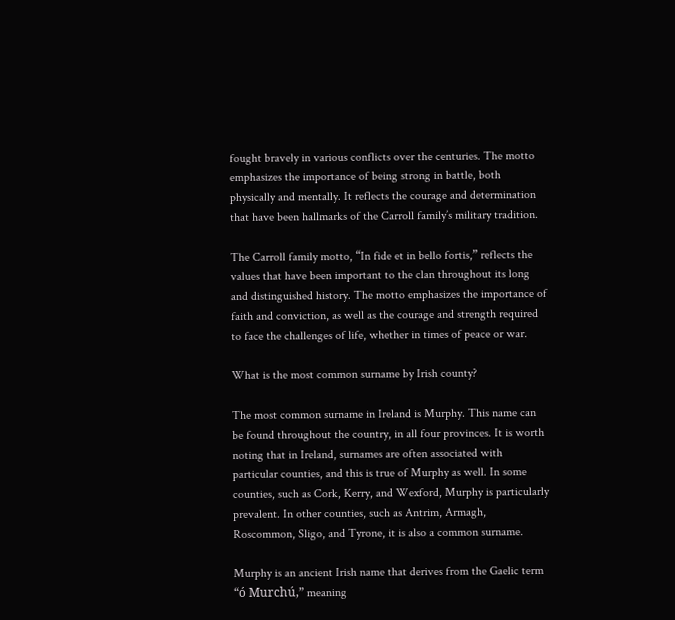fought bravely in various conflicts over the centuries. The motto emphasizes the importance of being strong in battle, both physically and mentally. It reflects the courage and determination that have been hallmarks of the Carroll family’s military tradition.

The Carroll family motto, “In fide et in bello fortis,” reflects the values that have been important to the clan throughout its long and distinguished history. The motto emphasizes the importance of faith and conviction, as well as the courage and strength required to face the challenges of life, whether in times of peace or war.

What is the most common surname by Irish county?

The most common surname in Ireland is Murphy. This name can be found throughout the country, in all four provinces. It is worth noting that in Ireland, surnames are often associated with particular counties, and this is true of Murphy as well. In some counties, such as Cork, Kerry, and Wexford, Murphy is particularly prevalent. In other counties, such as Antrim, Armagh, Roscommon, Sligo, and Tyrone, it is also a common surname.

Murphy is an ancient Irish name that derives from the Gaelic term “ó Murchú,” meaning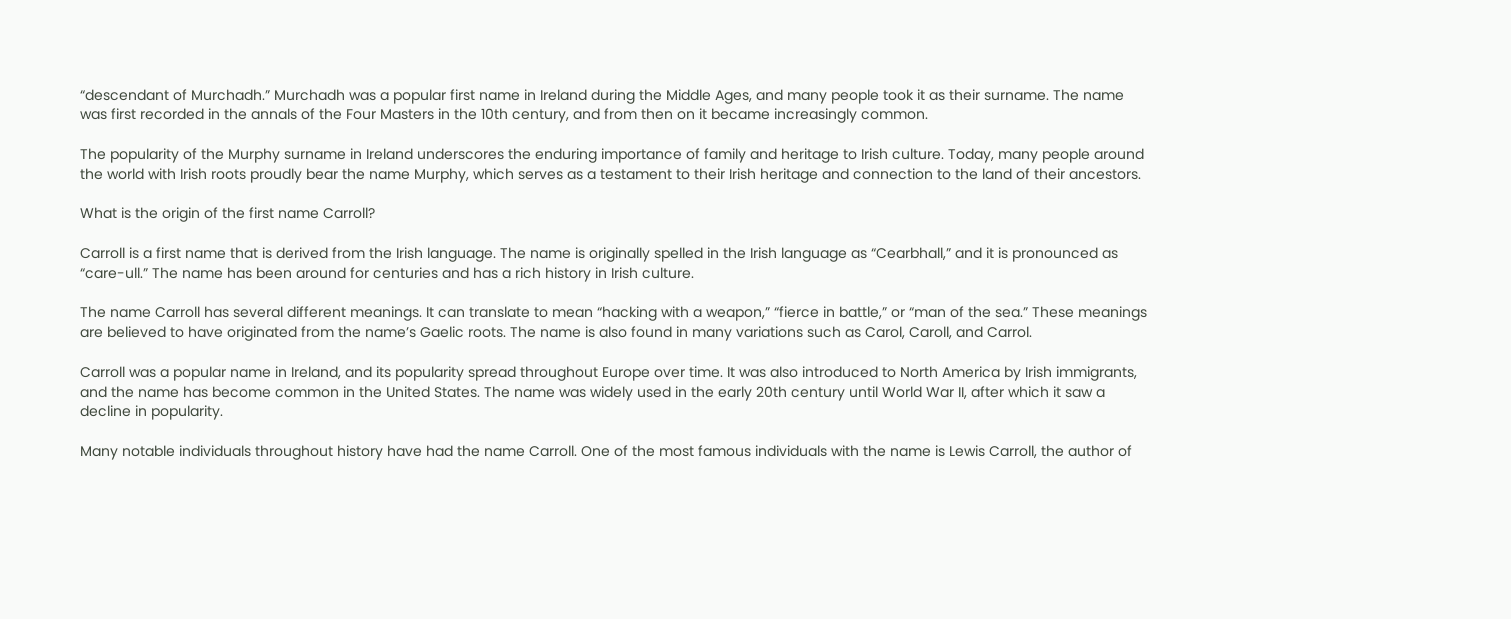“descendant of Murchadh.” Murchadh was a popular first name in Ireland during the Middle Ages, and many people took it as their surname. The name was first recorded in the annals of the Four Masters in the 10th century, and from then on it became increasingly common.

The popularity of the Murphy surname in Ireland underscores the enduring importance of family and heritage to Irish culture. Today, many people around the world with Irish roots proudly bear the name Murphy, which serves as a testament to their Irish heritage and connection to the land of their ancestors.

What is the origin of the first name Carroll?

Carroll is a first name that is derived from the Irish language. The name is originally spelled in the Irish language as “Cearbhall,” and it is pronounced as “care-ull.” The name has been around for centuries and has a rich history in Irish culture.

The name Carroll has several different meanings. It can translate to mean “hacking with a weapon,” “fierce in battle,” or “man of the sea.” These meanings are believed to have originated from the name’s Gaelic roots. The name is also found in many variations such as Carol, Caroll, and Carrol.

Carroll was a popular name in Ireland, and its popularity spread throughout Europe over time. It was also introduced to North America by Irish immigrants, and the name has become common in the United States. The name was widely used in the early 20th century until World War II, after which it saw a decline in popularity.

Many notable individuals throughout history have had the name Carroll. One of the most famous individuals with the name is Lewis Carroll, the author of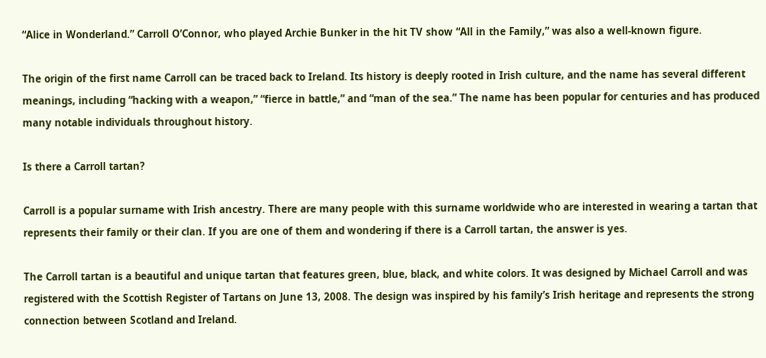“Alice in Wonderland.” Carroll O’Connor, who played Archie Bunker in the hit TV show “All in the Family,” was also a well-known figure.

The origin of the first name Carroll can be traced back to Ireland. Its history is deeply rooted in Irish culture, and the name has several different meanings, including “hacking with a weapon,” “fierce in battle,” and “man of the sea.” The name has been popular for centuries and has produced many notable individuals throughout history.

Is there a Carroll tartan?

Carroll is a popular surname with Irish ancestry. There are many people with this surname worldwide who are interested in wearing a tartan that represents their family or their clan. If you are one of them and wondering if there is a Carroll tartan, the answer is yes.

The Carroll tartan is a beautiful and unique tartan that features green, blue, black, and white colors. It was designed by Michael Carroll and was registered with the Scottish Register of Tartans on June 13, 2008. The design was inspired by his family’s Irish heritage and represents the strong connection between Scotland and Ireland.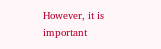However, it is important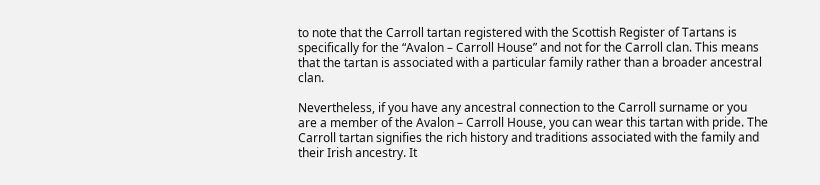to note that the Carroll tartan registered with the Scottish Register of Tartans is specifically for the “Avalon – Carroll House” and not for the Carroll clan. This means that the tartan is associated with a particular family rather than a broader ancestral clan.

Nevertheless, if you have any ancestral connection to the Carroll surname or you are a member of the Avalon – Carroll House, you can wear this tartan with pride. The Carroll tartan signifies the rich history and traditions associated with the family and their Irish ancestry. It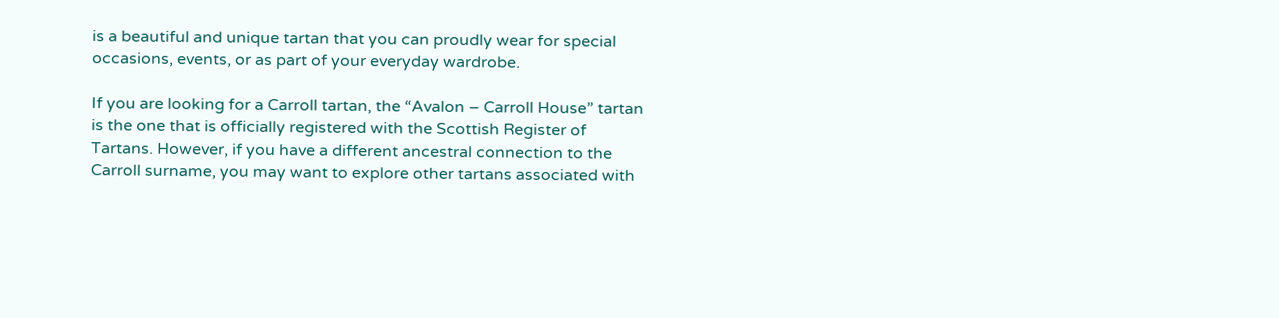is a beautiful and unique tartan that you can proudly wear for special occasions, events, or as part of your everyday wardrobe.

If you are looking for a Carroll tartan, the “Avalon – Carroll House” tartan is the one that is officially registered with the Scottish Register of Tartans. However, if you have a different ancestral connection to the Carroll surname, you may want to explore other tartans associated with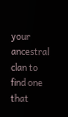your ancestral clan to find one that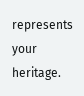represents your heritage.